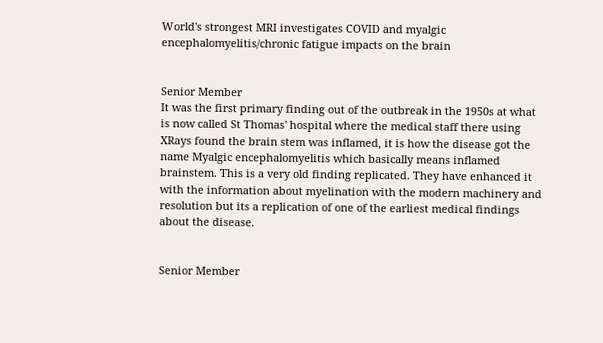World's strongest MRI investigates COVID and myalgic encephalomyelitis/chronic fatigue impacts on the brain


Senior Member
It was the first primary finding out of the outbreak in the 1950s at what is now called St Thomas' hospital where the medical staff there using XRays found the brain stem was inflamed, it is how the disease got the name Myalgic encephalomyelitis which basically means inflamed brainstem. This is a very old finding replicated. They have enhanced it with the information about myelination with the modern machinery and resolution but its a replication of one of the earliest medical findings about the disease.


Senior Member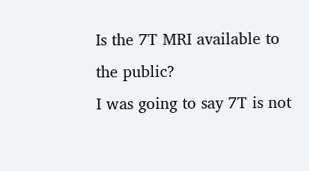Is the 7T MRI available to the public?
I was going to say 7T is not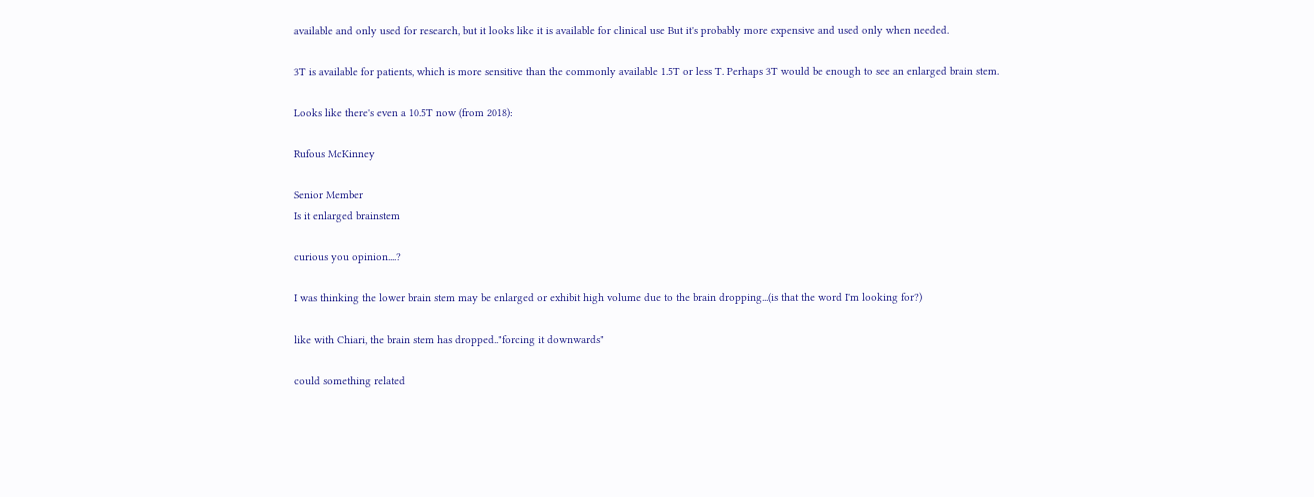available and only used for research, but it looks like it is available for clinical use But it's probably more expensive and used only when needed.

3T is available for patients, which is more sensitive than the commonly available 1.5T or less T. Perhaps 3T would be enough to see an enlarged brain stem.

Looks like there's even a 10.5T now (from 2018):

Rufous McKinney

Senior Member
Is it enlarged brainstem

curious you opinion....?

I was thinking the lower brain stem may be enlarged or exhibit high volume due to the brain dropping...(is that the word I'm looking for?)

like with Chiari, the brain stem has dropped.."forcing it downwards"

could something related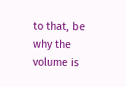to that, be why the volume is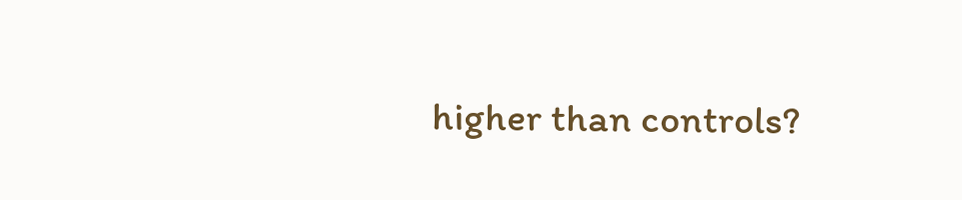higher than controls?